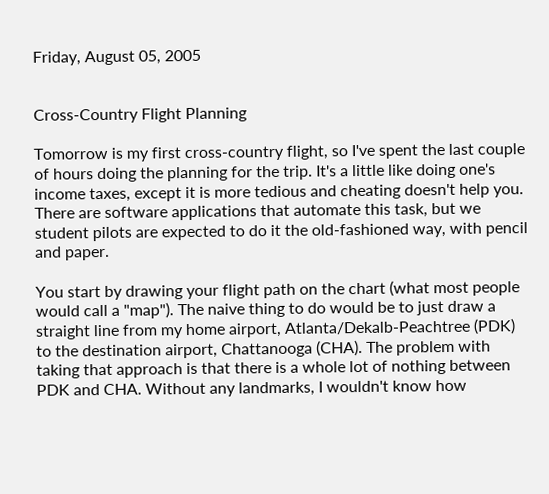Friday, August 05, 2005


Cross-Country Flight Planning

Tomorrow is my first cross-country flight, so I've spent the last couple of hours doing the planning for the trip. It's a little like doing one's income taxes, except it is more tedious and cheating doesn't help you. There are software applications that automate this task, but we student pilots are expected to do it the old-fashioned way, with pencil and paper.

You start by drawing your flight path on the chart (what most people would call a "map"). The naive thing to do would be to just draw a straight line from my home airport, Atlanta/Dekalb-Peachtree (PDK) to the destination airport, Chattanooga (CHA). The problem with taking that approach is that there is a whole lot of nothing between PDK and CHA. Without any landmarks, I wouldn't know how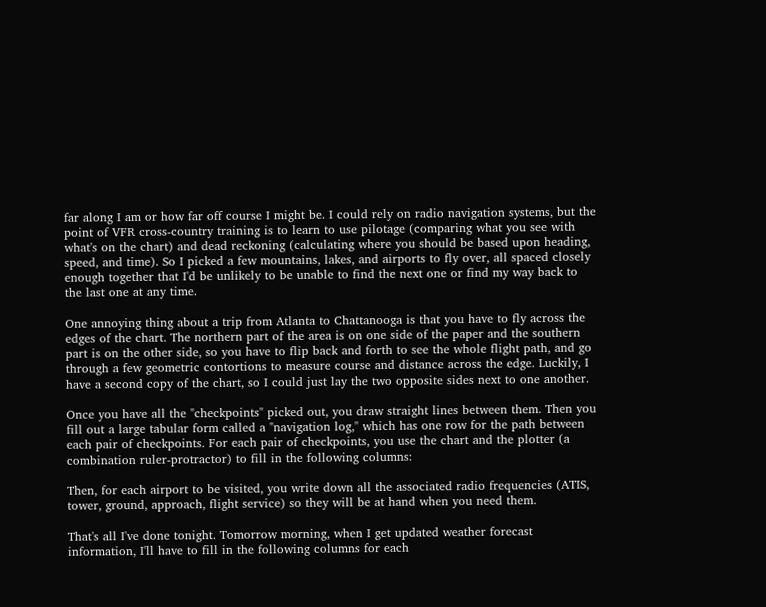far along I am or how far off course I might be. I could rely on radio navigation systems, but the point of VFR cross-country training is to learn to use pilotage (comparing what you see with what's on the chart) and dead reckoning (calculating where you should be based upon heading, speed, and time). So I picked a few mountains, lakes, and airports to fly over, all spaced closely enough together that I'd be unlikely to be unable to find the next one or find my way back to the last one at any time.

One annoying thing about a trip from Atlanta to Chattanooga is that you have to fly across the edges of the chart. The northern part of the area is on one side of the paper and the southern part is on the other side, so you have to flip back and forth to see the whole flight path, and go through a few geometric contortions to measure course and distance across the edge. Luckily, I have a second copy of the chart, so I could just lay the two opposite sides next to one another.

Once you have all the "checkpoints" picked out, you draw straight lines between them. Then you fill out a large tabular form called a "navigation log," which has one row for the path between each pair of checkpoints. For each pair of checkpoints, you use the chart and the plotter (a combination ruler-protractor) to fill in the following columns:

Then, for each airport to be visited, you write down all the associated radio frequencies (ATIS, tower, ground, approach, flight service) so they will be at hand when you need them.

That's all I've done tonight. Tomorrow morning, when I get updated weather forecast information, I'll have to fill in the following columns for each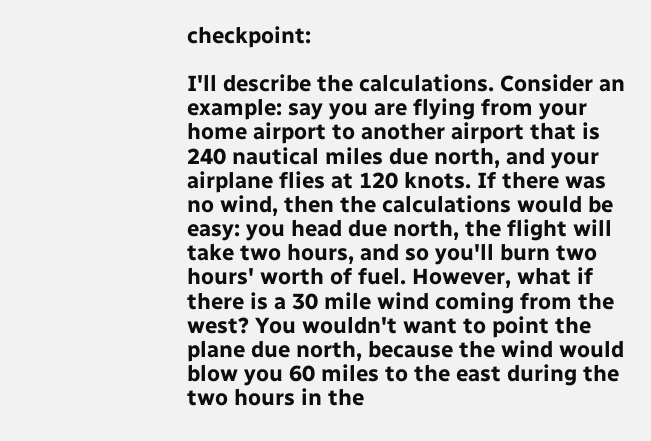checkpoint:

I'll describe the calculations. Consider an example: say you are flying from your home airport to another airport that is 240 nautical miles due north, and your airplane flies at 120 knots. If there was no wind, then the calculations would be easy: you head due north, the flight will take two hours, and so you'll burn two hours' worth of fuel. However, what if there is a 30 mile wind coming from the west? You wouldn't want to point the plane due north, because the wind would blow you 60 miles to the east during the two hours in the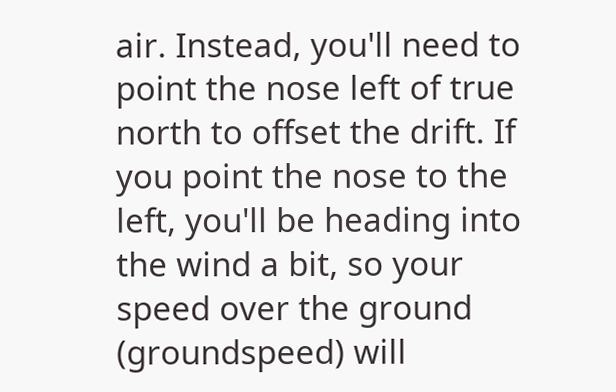air. Instead, you'll need to point the nose left of true north to offset the drift. If you point the nose to the left, you'll be heading into the wind a bit, so your speed over the ground (groundspeed) will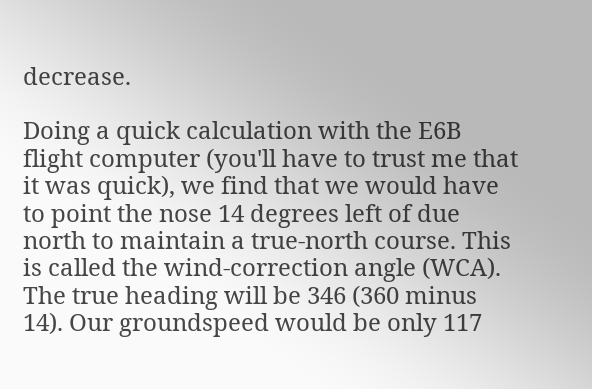decrease.

Doing a quick calculation with the E6B flight computer (you'll have to trust me that it was quick), we find that we would have to point the nose 14 degrees left of due north to maintain a true-north course. This is called the wind-correction angle (WCA). The true heading will be 346 (360 minus 14). Our groundspeed would be only 117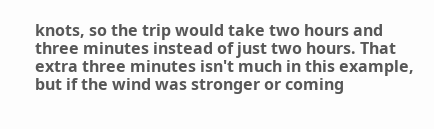knots, so the trip would take two hours and three minutes instead of just two hours. That extra three minutes isn't much in this example, but if the wind was stronger or coming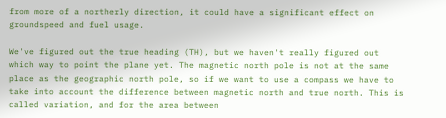from more of a northerly direction, it could have a significant effect on groundspeed and fuel usage.

We've figured out the true heading (TH), but we haven't really figured out which way to point the plane yet. The magnetic north pole is not at the same place as the geographic north pole, so if we want to use a compass we have to take into account the difference between magnetic north and true north. This is called variation, and for the area between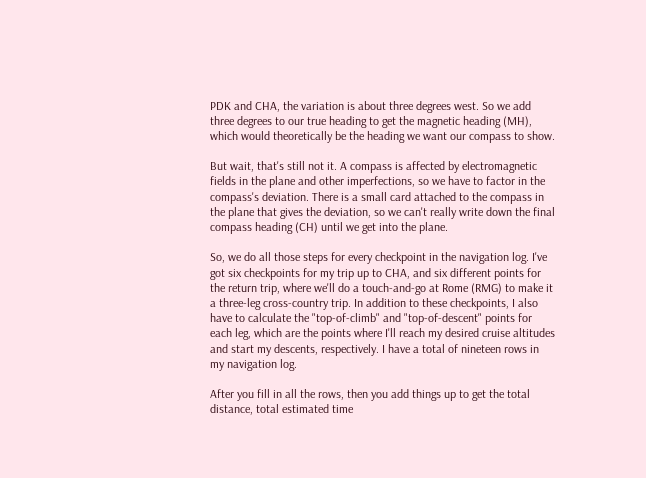PDK and CHA, the variation is about three degrees west. So we add three degrees to our true heading to get the magnetic heading (MH), which would theoretically be the heading we want our compass to show.

But wait, that's still not it. A compass is affected by electromagnetic fields in the plane and other imperfections, so we have to factor in the compass's deviation. There is a small card attached to the compass in the plane that gives the deviation, so we can't really write down the final compass heading (CH) until we get into the plane.

So, we do all those steps for every checkpoint in the navigation log. I've got six checkpoints for my trip up to CHA, and six different points for the return trip, where we'll do a touch-and-go at Rome (RMG) to make it a three-leg cross-country trip. In addition to these checkpoints, I also have to calculate the "top-of-climb" and "top-of-descent" points for each leg, which are the points where I'll reach my desired cruise altitudes and start my descents, respectively. I have a total of nineteen rows in my navigation log.

After you fill in all the rows, then you add things up to get the total distance, total estimated time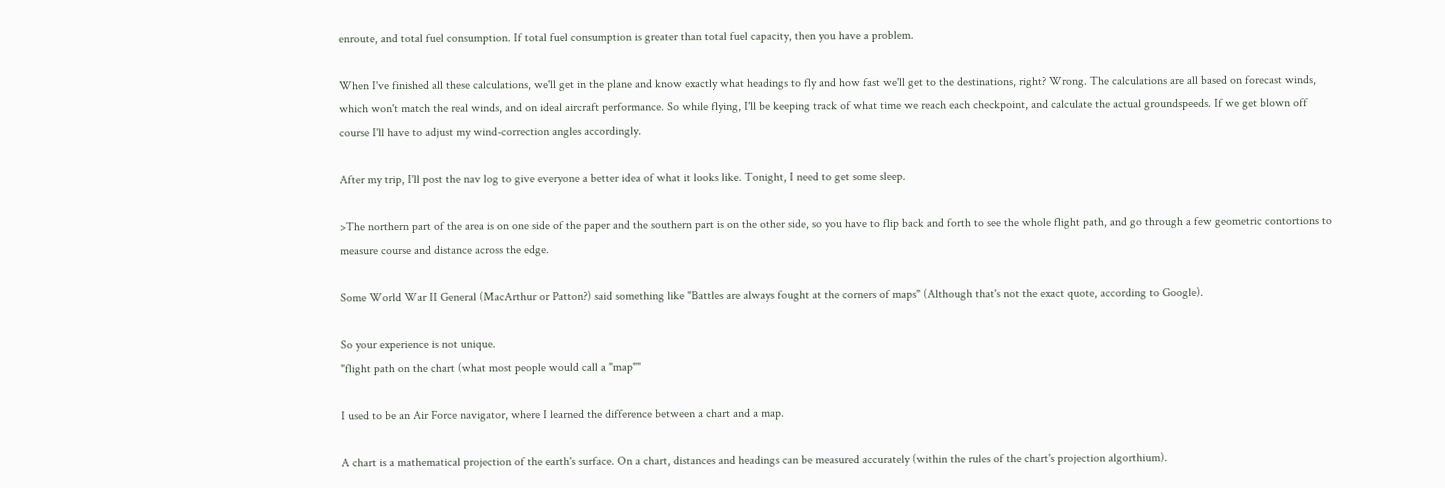enroute, and total fuel consumption. If total fuel consumption is greater than total fuel capacity, then you have a problem.

When I've finished all these calculations, we'll get in the plane and know exactly what headings to fly and how fast we'll get to the destinations, right? Wrong. The calculations are all based on forecast winds, which won't match the real winds, and on ideal aircraft performance. So while flying, I'll be keeping track of what time we reach each checkpoint, and calculate the actual groundspeeds. If we get blown off course I'll have to adjust my wind-correction angles accordingly.

After my trip, I'll post the nav log to give everyone a better idea of what it looks like. Tonight, I need to get some sleep.

>The northern part of the area is on one side of the paper and the southern part is on the other side, so you have to flip back and forth to see the whole flight path, and go through a few geometric contortions to measure course and distance across the edge.

Some World War II General (MacArthur or Patton?) said something like "Battles are always fought at the corners of maps" (Although that's not the exact quote, according to Google).

So your experience is not unique.
"flight path on the chart (what most people would call a "map""

I used to be an Air Force navigator, where I learned the difference between a chart and a map.

A chart is a mathematical projection of the earth's surface. On a chart, distances and headings can be measured accurately (within the rules of the chart's projection algorthium).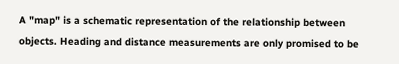A "map" is a schematic representation of the relationship between objects. Heading and distance measurements are only promised to be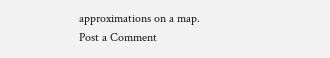approximations on a map.
Post a Comment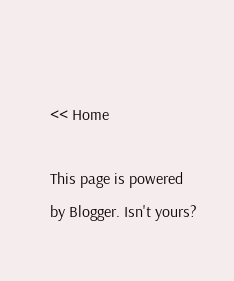<< Home

This page is powered by Blogger. Isn't yours?